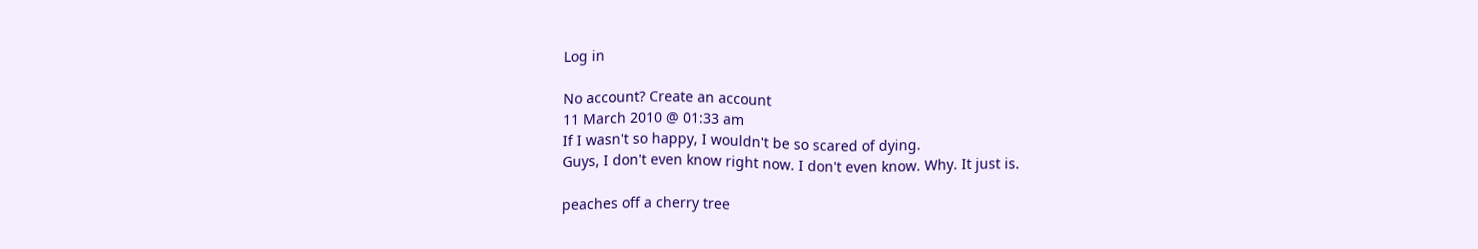Log in

No account? Create an account
11 March 2010 @ 01:33 am
If I wasn't so happy, I wouldn't be so scared of dying.
Guys, I don't even know right now. I don't even know. Why. It just is.

peaches off a cherry tree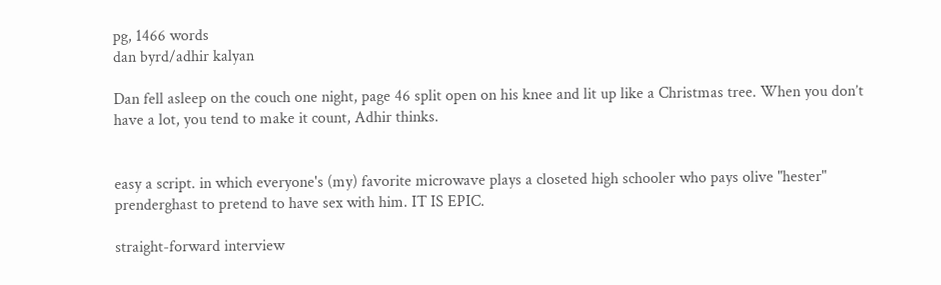pg, 1466 words
dan byrd/adhir kalyan

Dan fell asleep on the couch one night, page 46 split open on his knee and lit up like a Christmas tree. When you don’t have a lot, you tend to make it count, Adhir thinks.


easy a script. in which everyone's (my) favorite microwave plays a closeted high schooler who pays olive "hester" prenderghast to pretend to have sex with him. IT IS EPIC.

straight-forward interview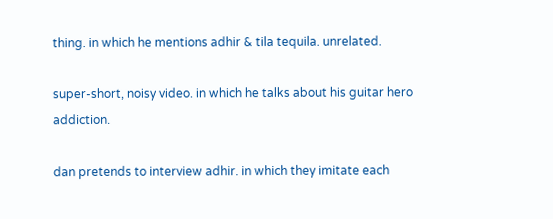thing. in which he mentions adhir & tila tequila. unrelated.

super-short, noisy video. in which he talks about his guitar hero addiction.

dan pretends to interview adhir. in which they imitate each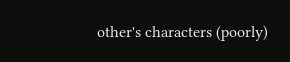other's characters (poorly)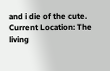and i die of the cute.
Current Location: The living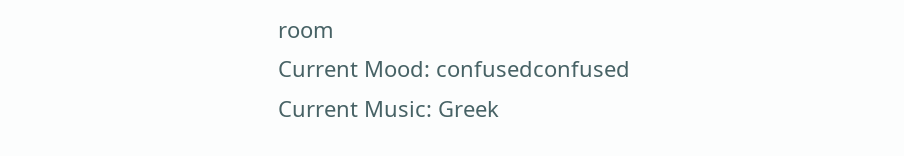room
Current Mood: confusedconfused
Current Music: Greek